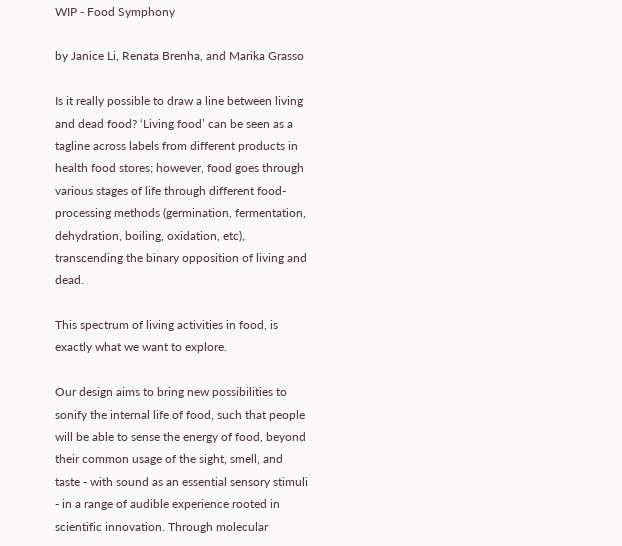WIP - Food Symphony

by Janice Li, Renata Brenha, and Marika Grasso

Is it really possible to draw a line between living and dead food? ‘Living food’ can be seen as a tagline across labels from different products in health food stores; however, food goes through various stages of life through different food-processing methods (germination, fermentation, dehydration, boiling, oxidation, etc), transcending the binary opposition of living and dead.

This spectrum of living activities in food, is exactly what we want to explore.

Our design aims to bring new possibilities to sonify the internal life of food, such that people will be able to sense the energy of food, beyond their common usage of the sight, smell, and taste - with sound as an essential sensory stimuli - in a range of audible experience rooted in scientific innovation. Through molecular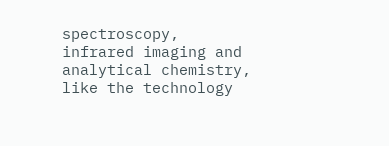spectroscopy, infrared imaging and analytical chemistry, like the technology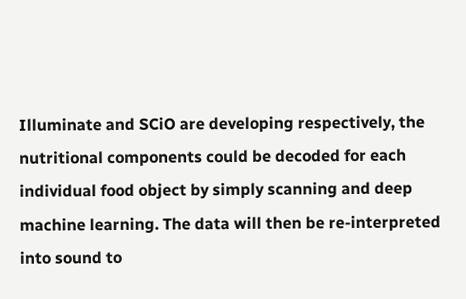Illuminate and SCiO are developing respectively, the nutritional components could be decoded for each individual food object by simply scanning and deep machine learning. The data will then be re-interpreted into sound to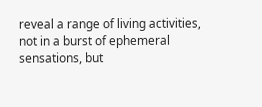reveal a range of living activities, not in a burst of ephemeral sensations, but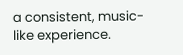a consistent, music-like experience.